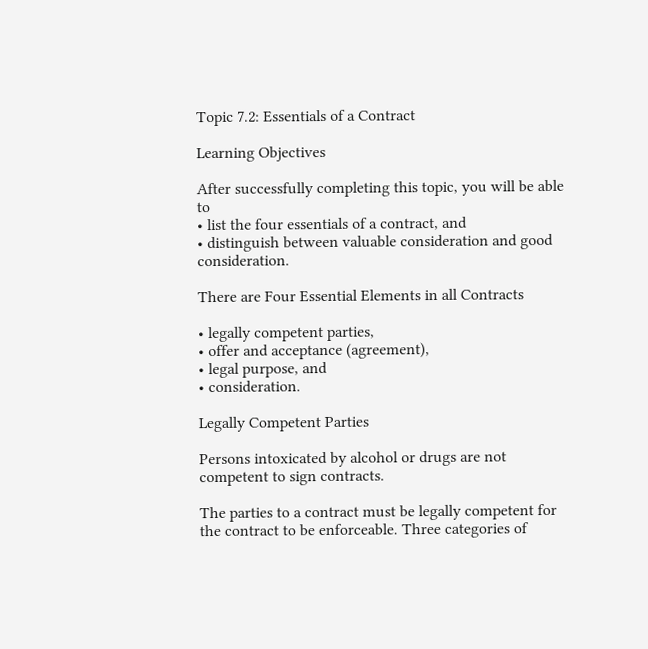Topic 7.2: Essentials of a Contract

Learning Objectives

After successfully completing this topic, you will be able to
• list the four essentials of a contract, and
• distinguish between valuable consideration and good consideration.

There are Four Essential Elements in all Contracts

• legally competent parties,
• offer and acceptance (agreement),
• legal purpose, and
• consideration.

Legally Competent Parties

Persons intoxicated by alcohol or drugs are not competent to sign contracts.

The parties to a contract must be legally competent for the contract to be enforceable. Three categories of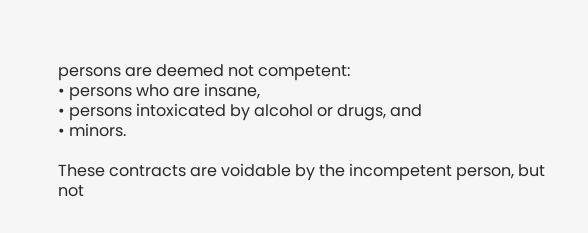persons are deemed not competent:
• persons who are insane,
• persons intoxicated by alcohol or drugs, and
• minors.

These contracts are voidable by the incompetent person, but not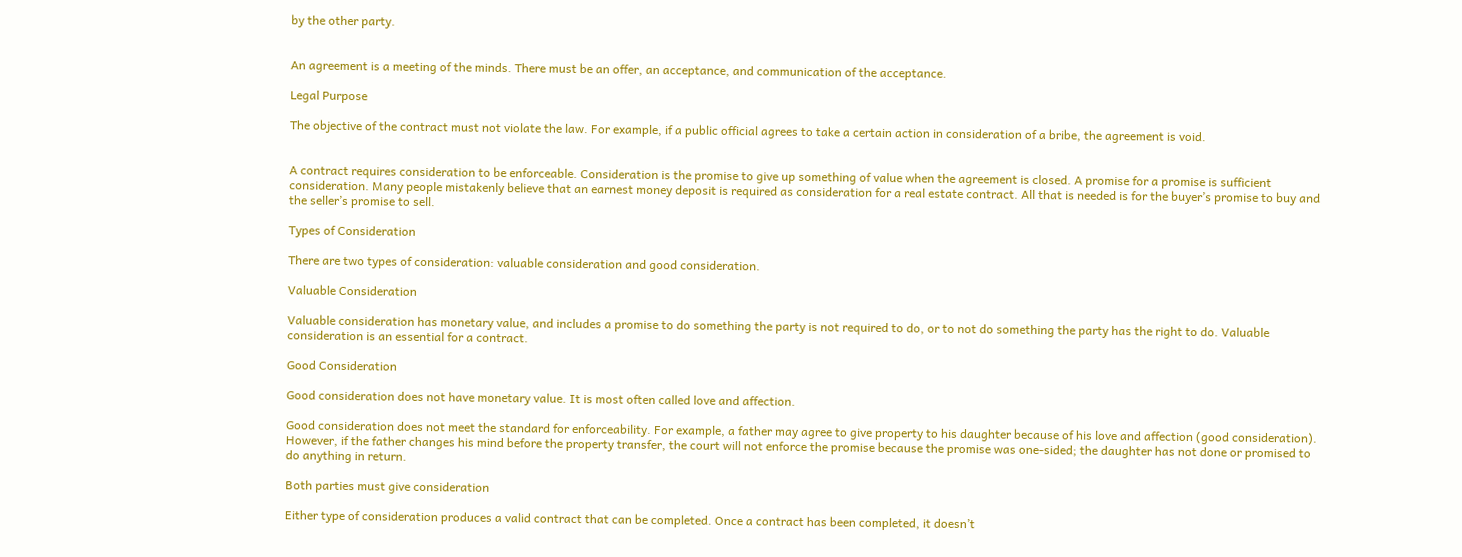by the other party.


An agreement is a meeting of the minds. There must be an offer, an acceptance, and communication of the acceptance.

Legal Purpose

The objective of the contract must not violate the law. For example, if a public official agrees to take a certain action in consideration of a bribe, the agreement is void.


A contract requires consideration to be enforceable. Consideration is the promise to give up something of value when the agreement is closed. A promise for a promise is sufficient consideration. Many people mistakenly believe that an earnest money deposit is required as consideration for a real estate contract. All that is needed is for the buyer’s promise to buy and the seller’s promise to sell.

Types of Consideration

There are two types of consideration: valuable consideration and good consideration.

Valuable Consideration

Valuable consideration has monetary value, and includes a promise to do something the party is not required to do, or to not do something the party has the right to do. Valuable consideration is an essential for a contract.

Good Consideration

Good consideration does not have monetary value. It is most often called love and affection.

Good consideration does not meet the standard for enforceability. For example, a father may agree to give property to his daughter because of his love and affection (good consideration). However, if the father changes his mind before the property transfer, the court will not enforce the promise because the promise was one-sided; the daughter has not done or promised to do anything in return.

Both parties must give consideration

Either type of consideration produces a valid contract that can be completed. Once a contract has been completed, it doesn’t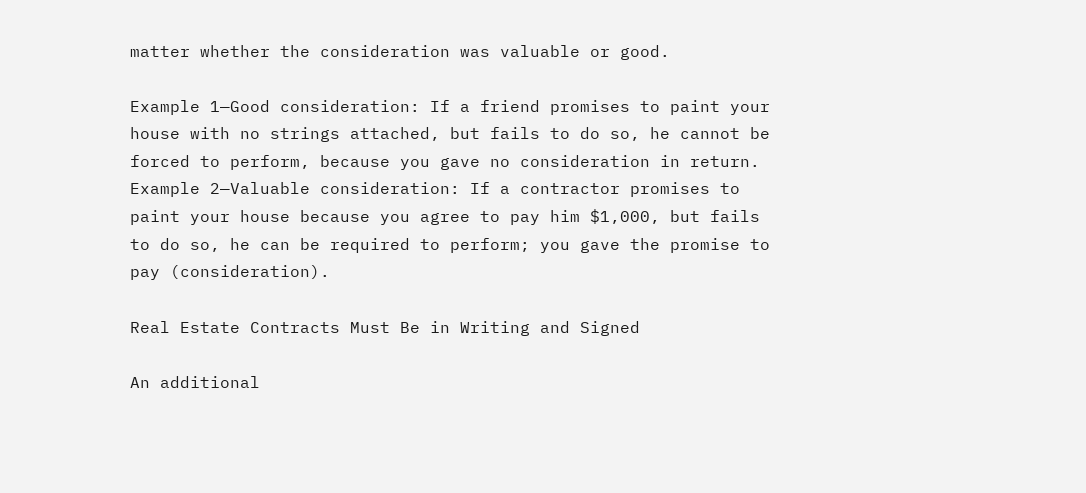matter whether the consideration was valuable or good.

Example 1—Good consideration: If a friend promises to paint your house with no strings attached, but fails to do so, he cannot be forced to perform, because you gave no consideration in return.
Example 2—Valuable consideration: If a contractor promises to paint your house because you agree to pay him $1,000, but fails to do so, he can be required to perform; you gave the promise to pay (consideration).

Real Estate Contracts Must Be in Writing and Signed

An additional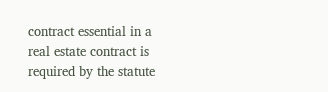contract essential in a real estate contract is required by the statute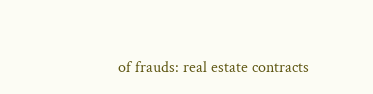of frauds: real estate contracts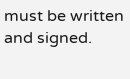must be written and signed.